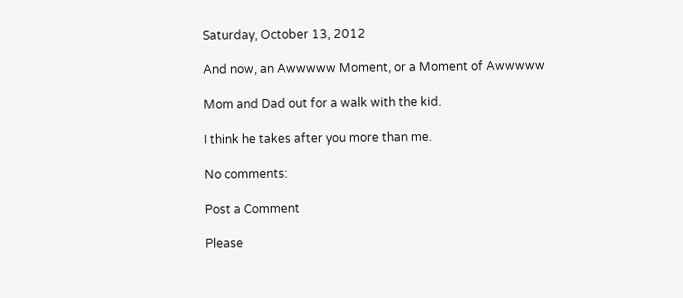Saturday, October 13, 2012

And now, an Awwwww Moment, or a Moment of Awwwww

Mom and Dad out for a walk with the kid.

I think he takes after you more than me.

No comments:

Post a Comment

Please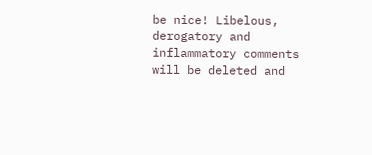be nice! Libelous, derogatory and inflammatory comments will be deleted and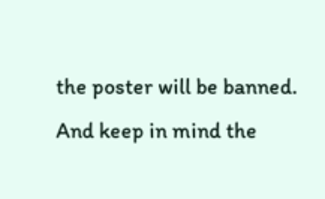the poster will be banned. And keep in mind the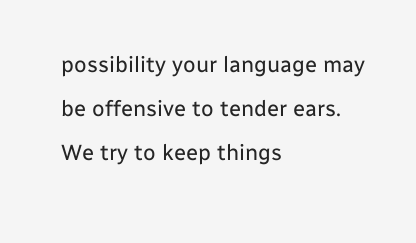possibility your language may be offensive to tender ears. We try to keep things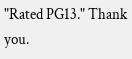"Rated PG13." Thank you.